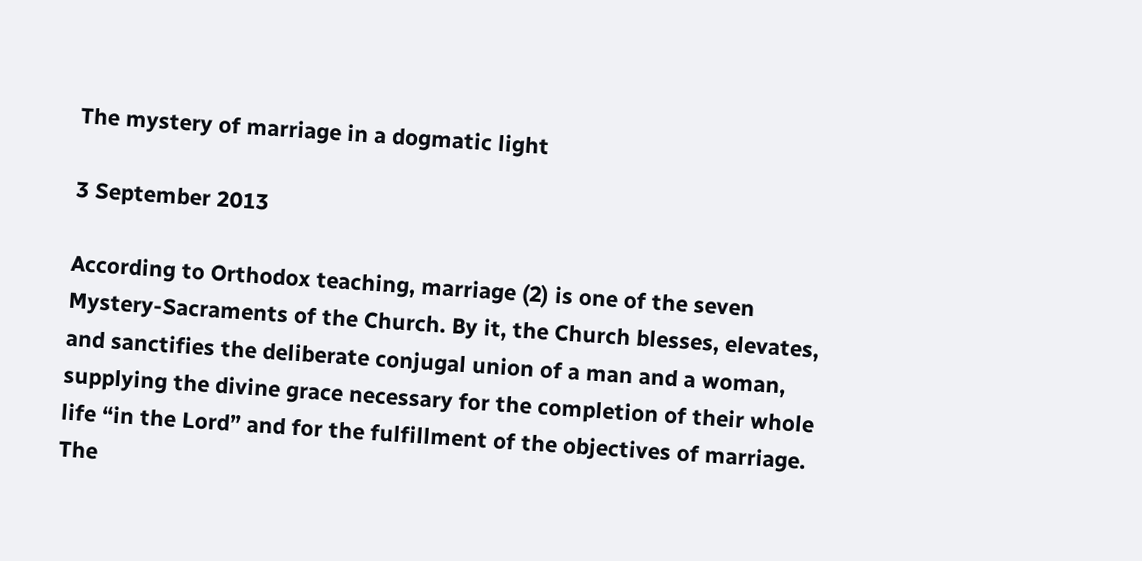The mystery of marriage in a dogmatic light

3 September 2013

According to Orthodox teaching, marriage (2) is one of the seven Mystery-Sacraments of the Church. By it, the Church blesses, elevates, and sanctifies the deliberate conjugal union of a man and a woman, supplying the divine grace necessary for the completion of their whole life “in the Lord” and for the fulfillment of the objectives of marriage. The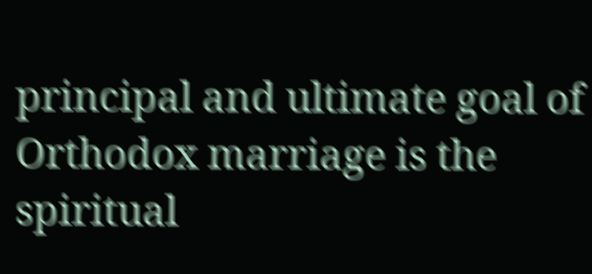principal and ultimate goal of Orthodox marriage is the spiritual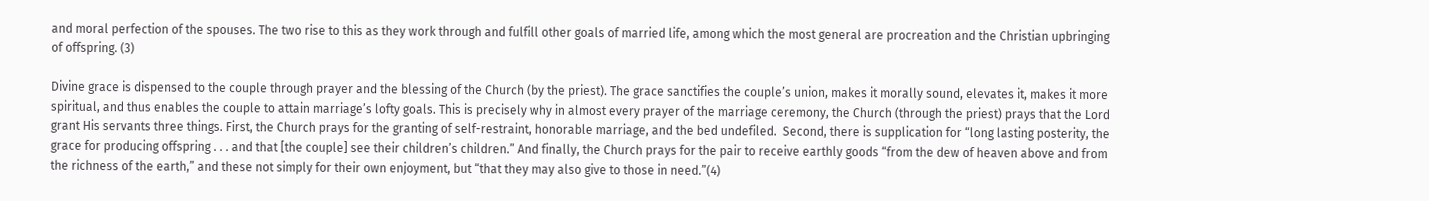and moral perfection of the spouses. The two rise to this as they work through and fulfill other goals of married life, among which the most general are procreation and the Christian upbringing of offspring. (3)

Divine grace is dispensed to the couple through prayer and the blessing of the Church (by the priest). The grace sanctifies the couple’s union, makes it morally sound, elevates it, makes it more spiritual, and thus enables the couple to attain marriage’s lofty goals. This is precisely why in almost every prayer of the marriage ceremony, the Church (through the priest) prays that the Lord grant His servants three things. First, the Church prays for the granting of self-restraint, honorable marriage, and the bed undefiled.  Second, there is supplication for “long lasting posterity, the grace for producing offspring . . . and that [the couple] see their children’s children.” And finally, the Church prays for the pair to receive earthly goods “from the dew of heaven above and from the richness of the earth,” and these not simply for their own enjoyment, but “that they may also give to those in need.”(4)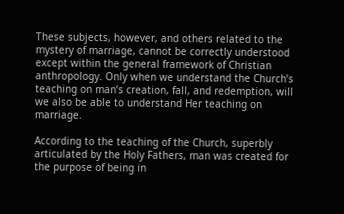These subjects, however, and others related to the mystery of marriage, cannot be correctly understood except within the general framework of Christian anthropology. Only when we understand the Church’s teaching on man’s creation, fall, and redemption, will we also be able to understand Her teaching on marriage.

According to the teaching of the Church, superbly articulated by the Holy Fathers, man was created for the purpose of being in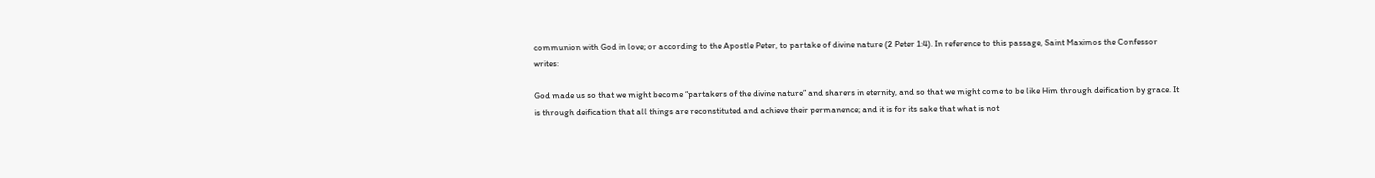communion with God in love; or according to the Apostle Peter, to partake of divine nature (2 Peter 1:4). In reference to this passage, Saint Maximos the Confessor writes:

God made us so that we might become “partakers of the divine nature” and sharers in eternity, and so that we might come to be like Him through deification by grace. It is through deification that all things are reconstituted and achieve their permanence; and it is for its sake that what is not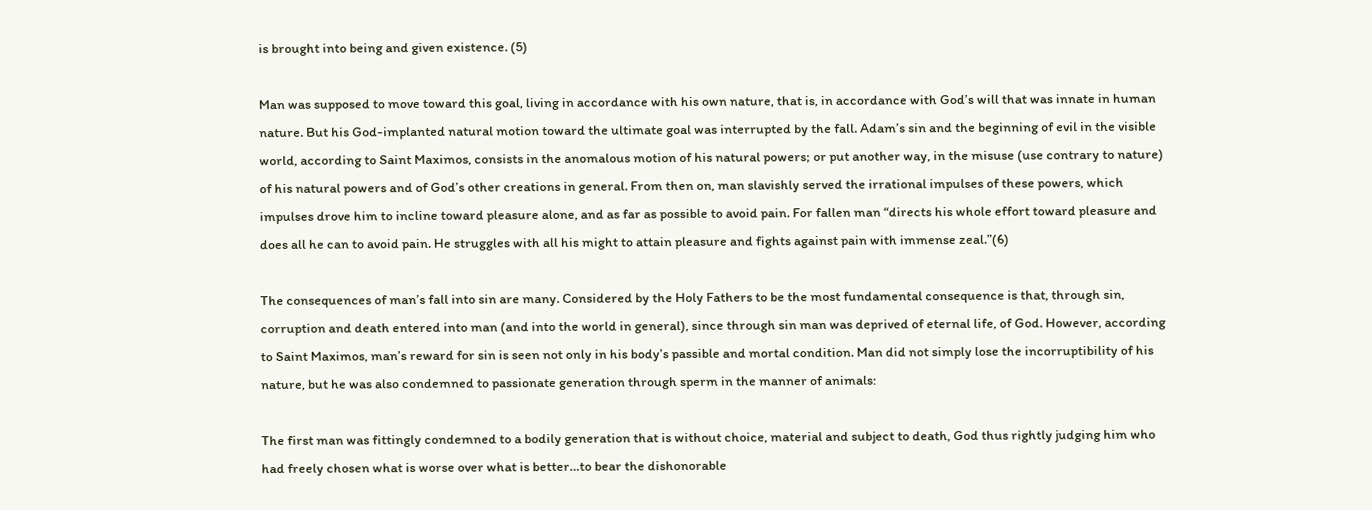is brought into being and given existence. (5)

Man was supposed to move toward this goal, living in accordance with his own nature, that is, in accordance with God’s will that was innate in human nature. But his God-implanted natural motion toward the ultimate goal was interrupted by the fall. Adam’s sin and the beginning of evil in the visible world, according to Saint Maximos, consists in the anomalous motion of his natural powers; or put another way, in the misuse (use contrary to nature) of his natural powers and of God’s other creations in general. From then on, man slavishly served the irrational impulses of these powers, which impulses drove him to incline toward pleasure alone, and as far as possible to avoid pain. For fallen man “directs his whole effort toward pleasure and does all he can to avoid pain. He struggles with all his might to attain pleasure and fights against pain with immense zeal.”(6)

The consequences of man’s fall into sin are many. Considered by the Holy Fathers to be the most fundamental consequence is that, through sin, corruption and death entered into man (and into the world in general), since through sin man was deprived of eternal life, of God. However, according to Saint Maximos, man’s reward for sin is seen not only in his body’s passible and mortal condition. Man did not simply lose the incorruptibility of his nature, but he was also condemned to passionate generation through sperm in the manner of animals:

The first man was fittingly condemned to a bodily generation that is without choice, material and subject to death, God thus rightly judging him who had freely chosen what is worse over what is better…to bear the dishonorable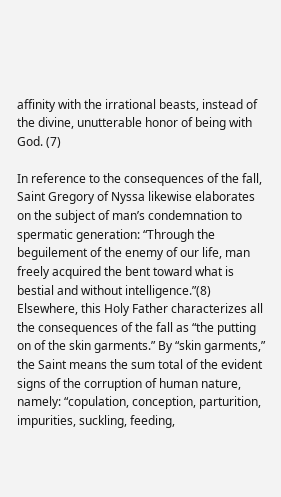affinity with the irrational beasts, instead of the divine, unutterable honor of being with God. (7)

In reference to the consequences of the fall, Saint Gregory of Nyssa likewise elaborates on the subject of man’s condemnation to spermatic generation: “Through the beguilement of the enemy of our life, man freely acquired the bent toward what is bestial and without intelligence.”(8) Elsewhere, this Holy Father characterizes all the consequences of the fall as “the putting on of the skin garments.” By “skin garments,” the Saint means the sum total of the evident signs of the corruption of human nature, namely: “copulation, conception, parturition, impurities, suckling, feeding,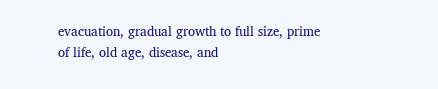evacuation, gradual growth to full size, prime of life, old age, disease, and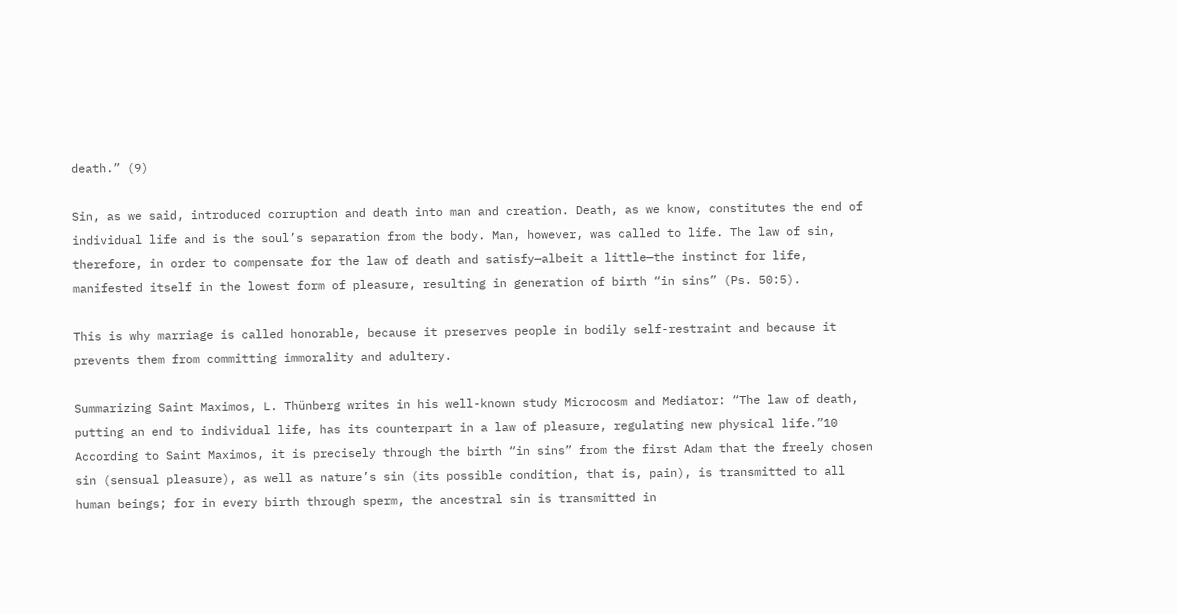death.” (9)

Sin, as we said, introduced corruption and death into man and creation. Death, as we know, constitutes the end of individual life and is the soul’s separation from the body. Man, however, was called to life. The law of sin, therefore, in order to compensate for the law of death and satisfy—albeit a little—the instinct for life, manifested itself in the lowest form of pleasure, resulting in generation of birth “in sins” (Ps. 50:5).

This is why marriage is called honorable, because it preserves people in bodily self-restraint and because it prevents them from committing immorality and adultery.

Summarizing Saint Maximos, L. Thünberg writes in his well-known study Microcosm and Mediator: “The law of death, putting an end to individual life, has its counterpart in a law of pleasure, regulating new physical life.”10 According to Saint Maximos, it is precisely through the birth “in sins” from the first Adam that the freely chosen sin (sensual pleasure), as well as nature’s sin (its possible condition, that is, pain), is transmitted to all human beings; for in every birth through sperm, the ancestral sin is transmitted in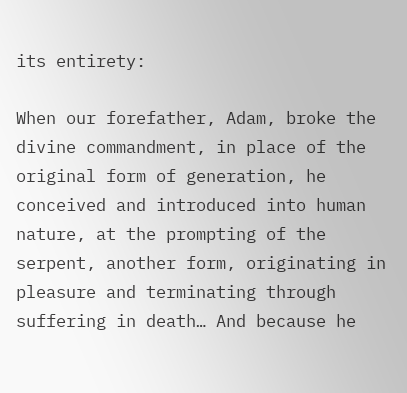its entirety:

When our forefather, Adam, broke the divine commandment, in place of the original form of generation, he conceived and introduced into human nature, at the prompting of the serpent, another form, originating in pleasure and terminating through suffering in death… And because he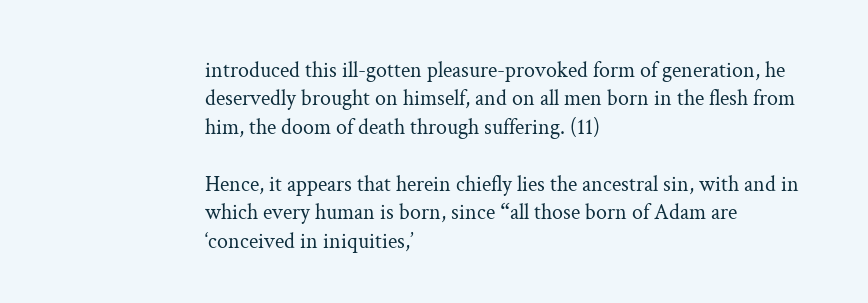introduced this ill-gotten pleasure-provoked form of generation, he deservedly brought on himself, and on all men born in the flesh from him, the doom of death through suffering. (11)

Hence, it appears that herein chiefly lies the ancestral sin, with and in which every human is born, since “all those born of Adam are ‘conceived in iniquities,’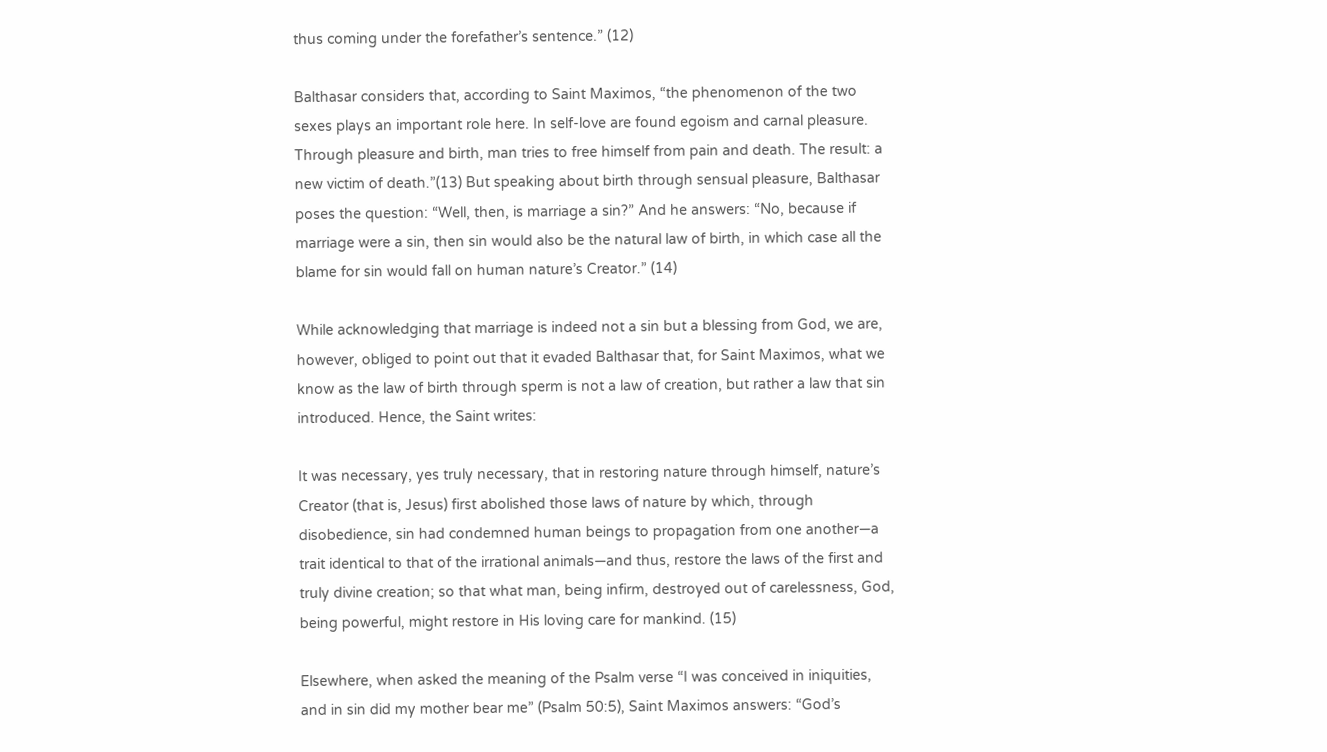thus coming under the forefather’s sentence.” (12)

Balthasar considers that, according to Saint Maximos, “the phenomenon of the two sexes plays an important role here. In self-love are found egoism and carnal pleasure. Through pleasure and birth, man tries to free himself from pain and death. The result: a new victim of death.”(13) But speaking about birth through sensual pleasure, Balthasar poses the question: “Well, then, is marriage a sin?” And he answers: “No, because if marriage were a sin, then sin would also be the natural law of birth, in which case all the blame for sin would fall on human nature’s Creator.” (14)

While acknowledging that marriage is indeed not a sin but a blessing from God, we are, however, obliged to point out that it evaded Balthasar that, for Saint Maximos, what we know as the law of birth through sperm is not a law of creation, but rather a law that sin introduced. Hence, the Saint writes:

It was necessary, yes truly necessary, that in restoring nature through himself, nature’s Creator (that is, Jesus) first abolished those laws of nature by which, through disobedience, sin had condemned human beings to propagation from one another—a trait identical to that of the irrational animals—and thus, restore the laws of the first and truly divine creation; so that what man, being infirm, destroyed out of carelessness, God, being powerful, might restore in His loving care for mankind. (15)

Elsewhere, when asked the meaning of the Psalm verse “I was conceived in iniquities, and in sin did my mother bear me” (Psalm 50:5), Saint Maximos answers: “God’s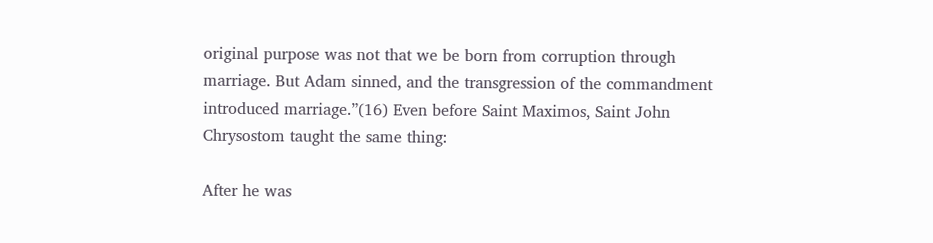original purpose was not that we be born from corruption through marriage. But Adam sinned, and the transgression of the commandment introduced marriage.”(16) Even before Saint Maximos, Saint John Chrysostom taught the same thing:

After he was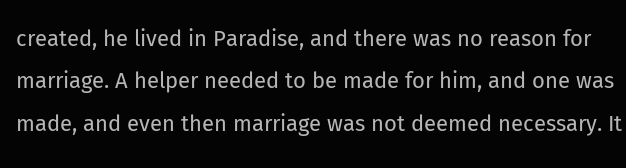created, he lived in Paradise, and there was no reason for marriage. A helper needed to be made for him, and one was made, and even then marriage was not deemed necessary. It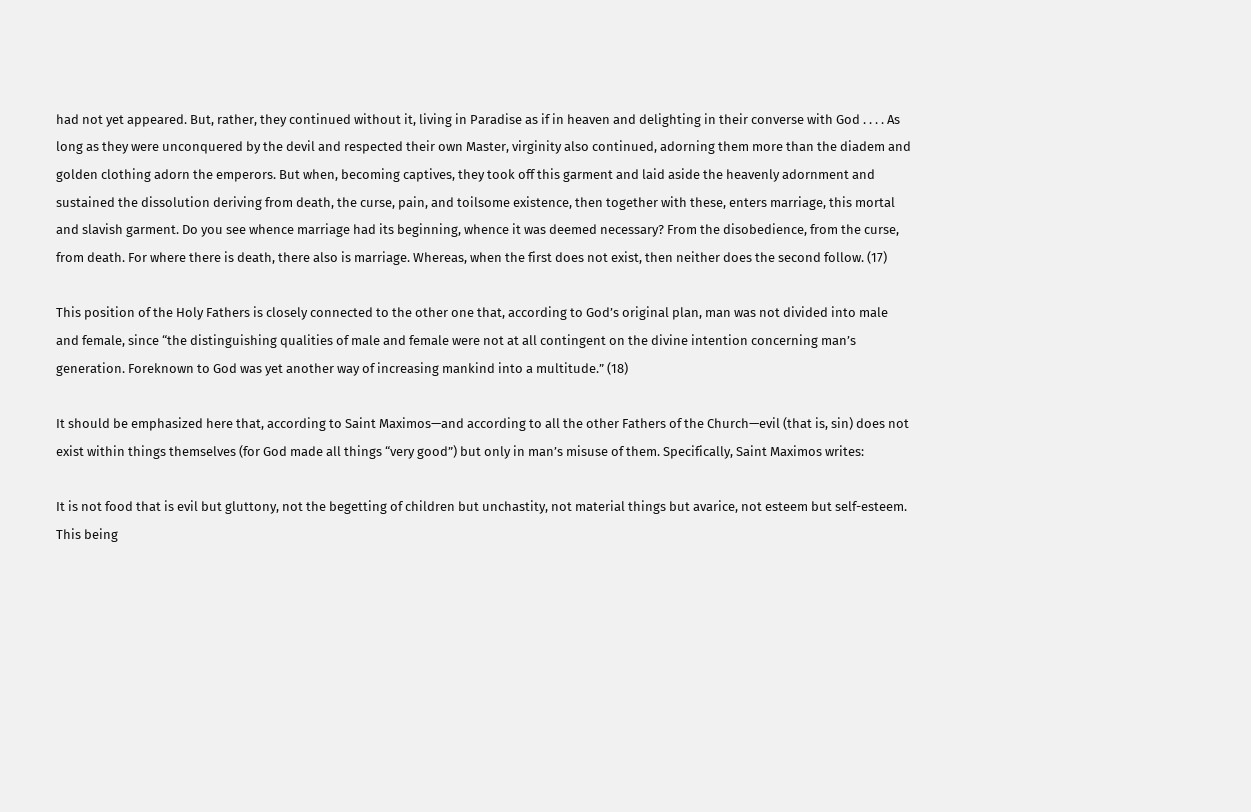had not yet appeared. But, rather, they continued without it, living in Paradise as if in heaven and delighting in their converse with God . . . . As long as they were unconquered by the devil and respected their own Master, virginity also continued, adorning them more than the diadem and golden clothing adorn the emperors. But when, becoming captives, they took off this garment and laid aside the heavenly adornment and sustained the dissolution deriving from death, the curse, pain, and toilsome existence, then together with these, enters marriage, this mortal and slavish garment. Do you see whence marriage had its beginning, whence it was deemed necessary? From the disobedience, from the curse, from death. For where there is death, there also is marriage. Whereas, when the first does not exist, then neither does the second follow. (17)

This position of the Holy Fathers is closely connected to the other one that, according to God’s original plan, man was not divided into male and female, since “the distinguishing qualities of male and female were not at all contingent on the divine intention concerning man’s generation. Foreknown to God was yet another way of increasing mankind into a multitude.” (18)

It should be emphasized here that, according to Saint Maximos—and according to all the other Fathers of the Church—evil (that is, sin) does not exist within things themselves (for God made all things “very good”) but only in man’s misuse of them. Specifically, Saint Maximos writes:

It is not food that is evil but gluttony, not the begetting of children but unchastity, not material things but avarice, not esteem but self-esteem. This being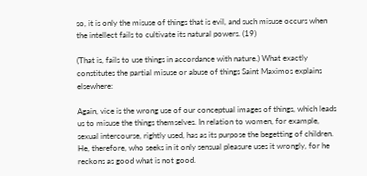so, it is only the misuse of things that is evil, and such misuse occurs when the intellect fails to cultivate its natural powers. (19)

(That is, fails to use things in accordance with nature.) What exactly constitutes the partial misuse or abuse of things Saint Maximos explains elsewhere:

Again, vice is the wrong use of our conceptual images of things, which leads us to misuse the things themselves. In relation to women, for example, sexual intercourse, rightly used, has as its purpose the begetting of children. He, therefore, who seeks in it only sensual pleasure uses it wrongly, for he reckons as good what is not good.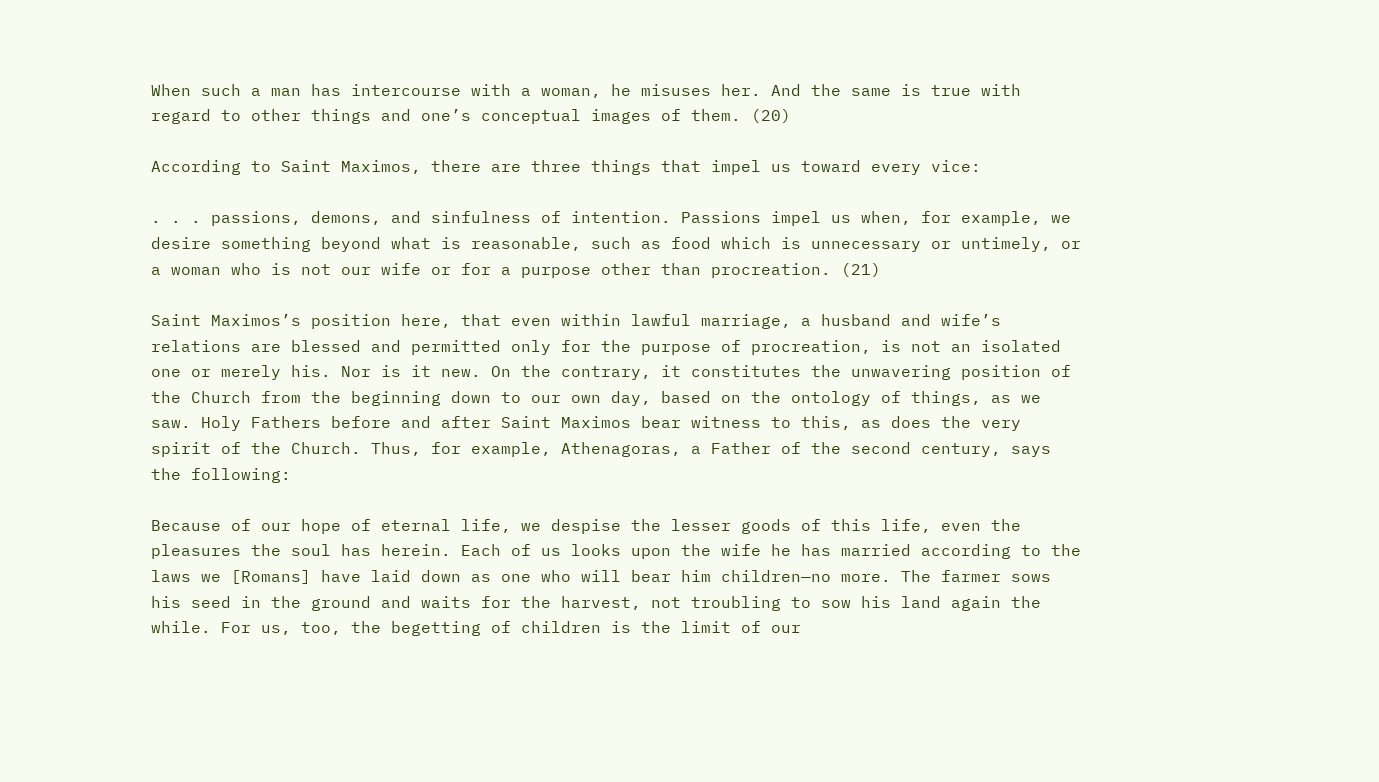When such a man has intercourse with a woman, he misuses her. And the same is true with regard to other things and one’s conceptual images of them. (20)

According to Saint Maximos, there are three things that impel us toward every vice:

. . . passions, demons, and sinfulness of intention. Passions impel us when, for example, we desire something beyond what is reasonable, such as food which is unnecessary or untimely, or a woman who is not our wife or for a purpose other than procreation. (21)

Saint Maximos’s position here, that even within lawful marriage, a husband and wife’s relations are blessed and permitted only for the purpose of procreation, is not an isolated one or merely his. Nor is it new. On the contrary, it constitutes the unwavering position of the Church from the beginning down to our own day, based on the ontology of things, as we saw. Holy Fathers before and after Saint Maximos bear witness to this, as does the very spirit of the Church. Thus, for example, Athenagoras, a Father of the second century, says the following:

Because of our hope of eternal life, we despise the lesser goods of this life, even the pleasures the soul has herein. Each of us looks upon the wife he has married according to the laws we [Romans] have laid down as one who will bear him children—no more. The farmer sows his seed in the ground and waits for the harvest, not troubling to sow his land again the while. For us, too, the begetting of children is the limit of our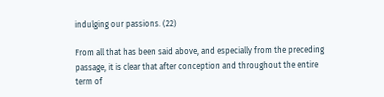indulging our passions. (22)

From all that has been said above, and especially from the preceding passage, it is clear that after conception and throughout the entire term of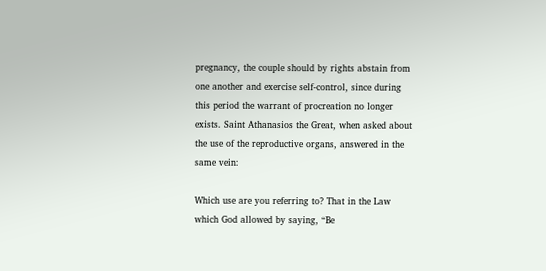pregnancy, the couple should by rights abstain from one another and exercise self-control, since during this period the warrant of procreation no longer exists. Saint Athanasios the Great, when asked about the use of the reproductive organs, answered in the same vein:

Which use are you referring to? That in the Law which God allowed by saying, “Be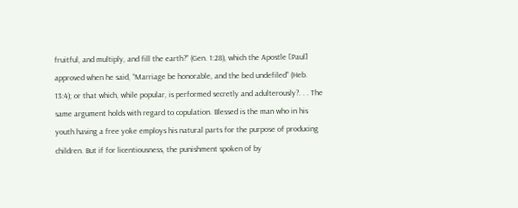fruitful, and multiply, and fill the earth?” (Gen. 1:28), which the Apostle [Paul] approved when he said, “Marriage be honorable, and the bed undefiled” (Heb. 13:4); or that which, while popular, is performed secretly and adulterously?. . . The same argument holds with regard to copulation. Blessed is the man who in his youth having a free yoke employs his natural parts for the purpose of producing children. But if for licentiousness, the punishment spoken of by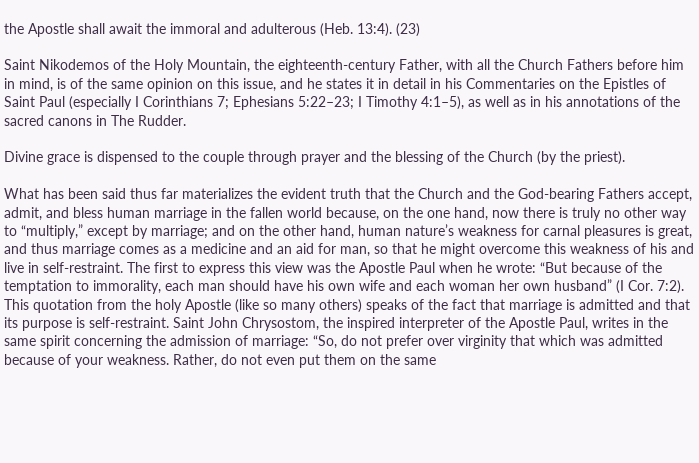the Apostle shall await the immoral and adulterous (Heb. 13:4). (23)

Saint Nikodemos of the Holy Mountain, the eighteenth-century Father, with all the Church Fathers before him in mind, is of the same opinion on this issue, and he states it in detail in his Commentaries on the Epistles of Saint Paul (especially I Corinthians 7; Ephesians 5:22–23; I Timothy 4:1–5), as well as in his annotations of the sacred canons in The Rudder.

Divine grace is dispensed to the couple through prayer and the blessing of the Church (by the priest).

What has been said thus far materializes the evident truth that the Church and the God-bearing Fathers accept, admit, and bless human marriage in the fallen world because, on the one hand, now there is truly no other way to “multiply,” except by marriage; and on the other hand, human nature’s weakness for carnal pleasures is great, and thus marriage comes as a medicine and an aid for man, so that he might overcome this weakness of his and live in self-restraint. The first to express this view was the Apostle Paul when he wrote: “But because of the temptation to immorality, each man should have his own wife and each woman her own husband” (I Cor. 7:2). This quotation from the holy Apostle (like so many others) speaks of the fact that marriage is admitted and that its purpose is self-restraint. Saint John Chrysostom, the inspired interpreter of the Apostle Paul, writes in the same spirit concerning the admission of marriage: “So, do not prefer over virginity that which was admitted because of your weakness. Rather, do not even put them on the same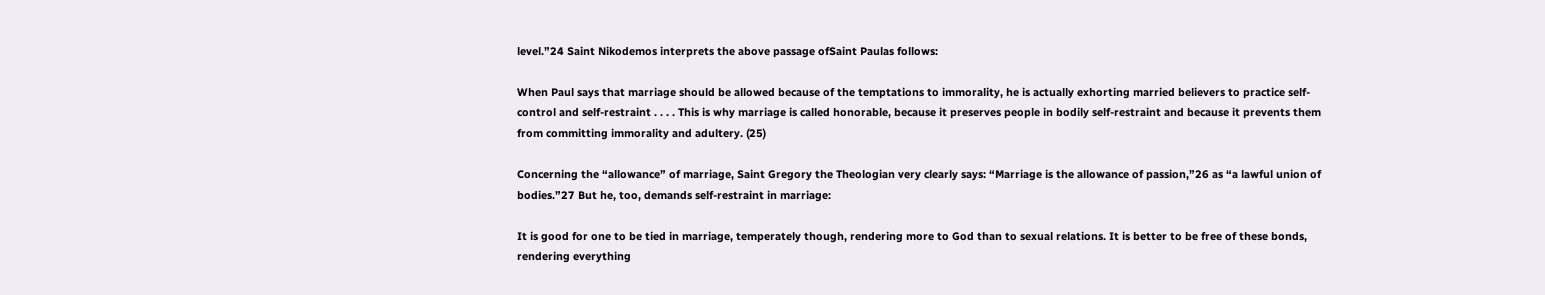level.”24 Saint Nikodemos interprets the above passage ofSaint Paulas follows:

When Paul says that marriage should be allowed because of the temptations to immorality, he is actually exhorting married believers to practice self-control and self-restraint . . . . This is why marriage is called honorable, because it preserves people in bodily self-restraint and because it prevents them from committing immorality and adultery. (25)

Concerning the “allowance” of marriage, Saint Gregory the Theologian very clearly says: “Marriage is the allowance of passion,”26 as “a lawful union of bodies.”27 But he, too, demands self-restraint in marriage:

It is good for one to be tied in marriage, temperately though, rendering more to God than to sexual relations. It is better to be free of these bonds, rendering everything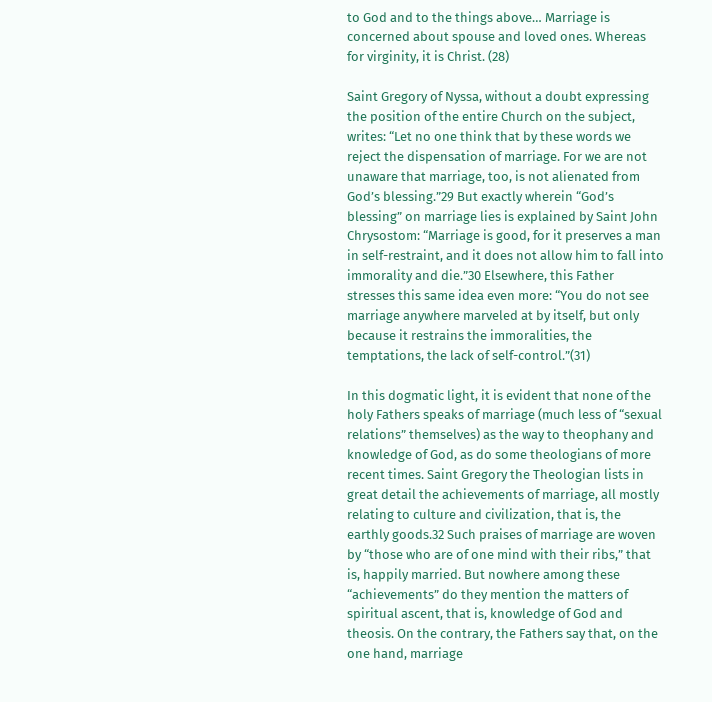to God and to the things above… Marriage is concerned about spouse and loved ones. Whereas for virginity, it is Christ. (28)

Saint Gregory of Nyssa, without a doubt expressing the position of the entire Church on the subject, writes: “Let no one think that by these words we reject the dispensation of marriage. For we are not unaware that marriage, too, is not alienated from God’s blessing.”29 But exactly wherein “God’s blessing” on marriage lies is explained by Saint John Chrysostom: “Marriage is good, for it preserves a man in self-restraint, and it does not allow him to fall into immorality and die.”30 Elsewhere, this Father stresses this same idea even more: “You do not see marriage anywhere marveled at by itself, but only because it restrains the immoralities, the temptations, the lack of self-control.”(31)

In this dogmatic light, it is evident that none of the holy Fathers speaks of marriage (much less of “sexual relations” themselves) as the way to theophany and knowledge of God, as do some theologians of more recent times. Saint Gregory the Theologian lists in great detail the achievements of marriage, all mostly relating to culture and civilization, that is, the earthly goods.32 Such praises of marriage are woven by “those who are of one mind with their ribs,” that is, happily married. But nowhere among these “achievements” do they mention the matters of spiritual ascent, that is, knowledge of God and theosis. On the contrary, the Fathers say that, on the one hand, marriage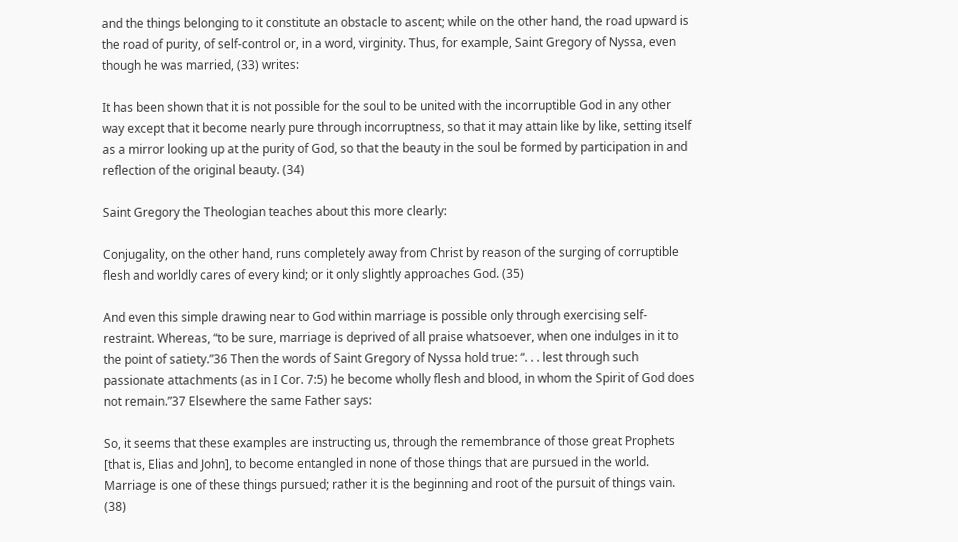and the things belonging to it constitute an obstacle to ascent; while on the other hand, the road upward is the road of purity, of self-control or, in a word, virginity. Thus, for example, Saint Gregory of Nyssa, even though he was married, (33) writes:

It has been shown that it is not possible for the soul to be united with the incorruptible God in any other way except that it become nearly pure through incorruptness, so that it may attain like by like, setting itself as a mirror looking up at the purity of God, so that the beauty in the soul be formed by participation in and reflection of the original beauty. (34)

Saint Gregory the Theologian teaches about this more clearly:

Conjugality, on the other hand, runs completely away from Christ by reason of the surging of corruptible flesh and worldly cares of every kind; or it only slightly approaches God. (35)

And even this simple drawing near to God within marriage is possible only through exercising self-restraint. Whereas, “to be sure, marriage is deprived of all praise whatsoever, when one indulges in it to the point of satiety.”36 Then the words of Saint Gregory of Nyssa hold true: “. . . lest through such passionate attachments (as in I Cor. 7:5) he become wholly flesh and blood, in whom the Spirit of God does not remain.”37 Elsewhere the same Father says:

So, it seems that these examples are instructing us, through the remembrance of those great Prophets [that is, Elias and John], to become entangled in none of those things that are pursued in the world. Marriage is one of these things pursued; rather it is the beginning and root of the pursuit of things vain. (38)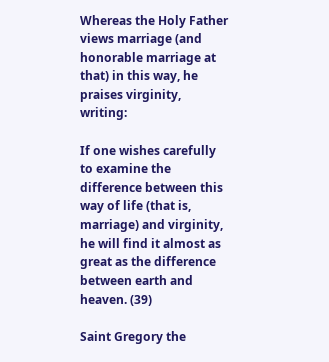Whereas the Holy Father views marriage (and honorable marriage at that) in this way, he praises virginity, writing:

If one wishes carefully to examine the difference between this way of life (that is, marriage) and virginity, he will find it almost as great as the difference between earth and heaven. (39)

Saint Gregory the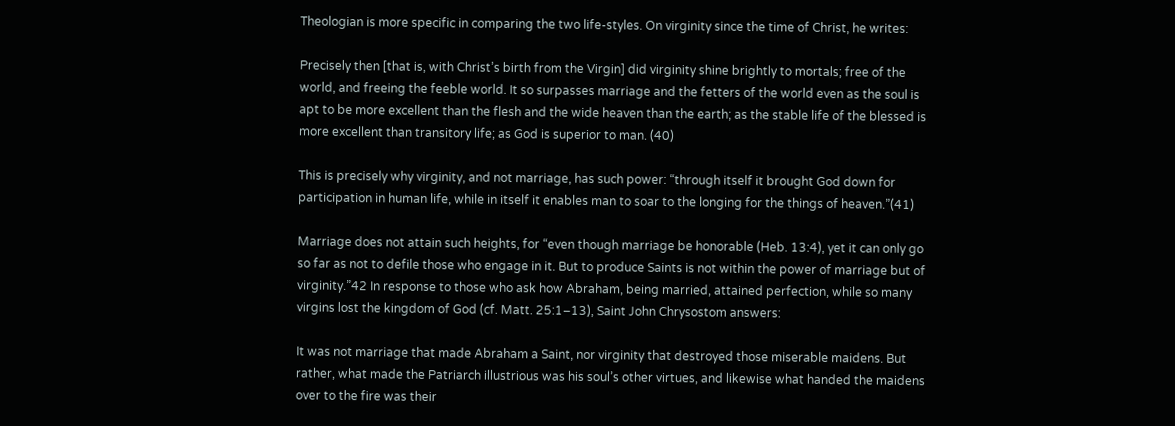Theologian is more specific in comparing the two life-styles. On virginity since the time of Christ, he writes:

Precisely then [that is, with Christ’s birth from the Virgin] did virginity shine brightly to mortals; free of the world, and freeing the feeble world. It so surpasses marriage and the fetters of the world even as the soul is apt to be more excellent than the flesh and the wide heaven than the earth; as the stable life of the blessed is more excellent than transitory life; as God is superior to man. (40)

This is precisely why virginity, and not marriage, has such power: “through itself it brought God down for participation in human life, while in itself it enables man to soar to the longing for the things of heaven.”(41)

Marriage does not attain such heights, for “even though marriage be honorable (Heb. 13:4), yet it can only go so far as not to defile those who engage in it. But to produce Saints is not within the power of marriage but of virginity.”42 In response to those who ask how Abraham, being married, attained perfection, while so many virgins lost the kingdom of God (cf. Matt. 25:1–13), Saint John Chrysostom answers:

It was not marriage that made Abraham a Saint, nor virginity that destroyed those miserable maidens. But rather, what made the Patriarch illustrious was his soul’s other virtues, and likewise what handed the maidens over to the fire was their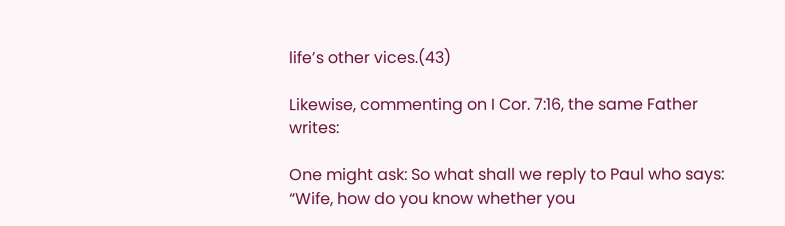life’s other vices.(43)

Likewise, commenting on I Cor. 7:16, the same Father writes:

One might ask: So what shall we reply to Paul who says: “Wife, how do you know whether you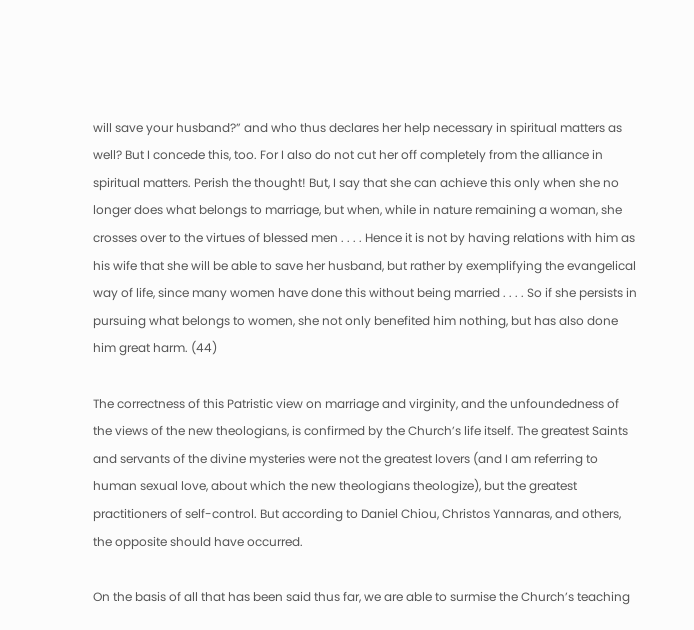will save your husband?” and who thus declares her help necessary in spiritual matters as well? But I concede this, too. For I also do not cut her off completely from the alliance in spiritual matters. Perish the thought! But, I say that she can achieve this only when she no longer does what belongs to marriage, but when, while in nature remaining a woman, she crosses over to the virtues of blessed men . . . . Hence it is not by having relations with him as his wife that she will be able to save her husband, but rather by exemplifying the evangelical way of life, since many women have done this without being married . . . . So if she persists in pursuing what belongs to women, she not only benefited him nothing, but has also done him great harm. (44)

The correctness of this Patristic view on marriage and virginity, and the unfoundedness of the views of the new theologians, is confirmed by the Church’s life itself. The greatest Saints and servants of the divine mysteries were not the greatest lovers (and I am referring to human sexual love, about which the new theologians theologize), but the greatest practitioners of self-control. But according to Daniel Chiou, Christos Yannaras, and others, the opposite should have occurred.

On the basis of all that has been said thus far, we are able to surmise the Church’s teaching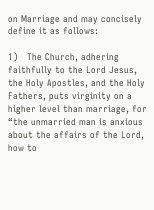on Marriage and may concisely define it as follows:

1)   The Church, adhering faithfully to the Lord Jesus, the Holy Apostles, and the Holy Fathers, puts virginity on a higher level than marriage, for “the unmarried man is anxious about the affairs of the Lord, how to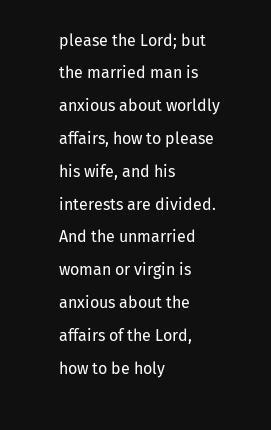please the Lord; but the married man is anxious about worldly affairs, how to please his wife, and his interests are divided. And the unmarried woman or virgin is anxious about the affairs of the Lord, how to be holy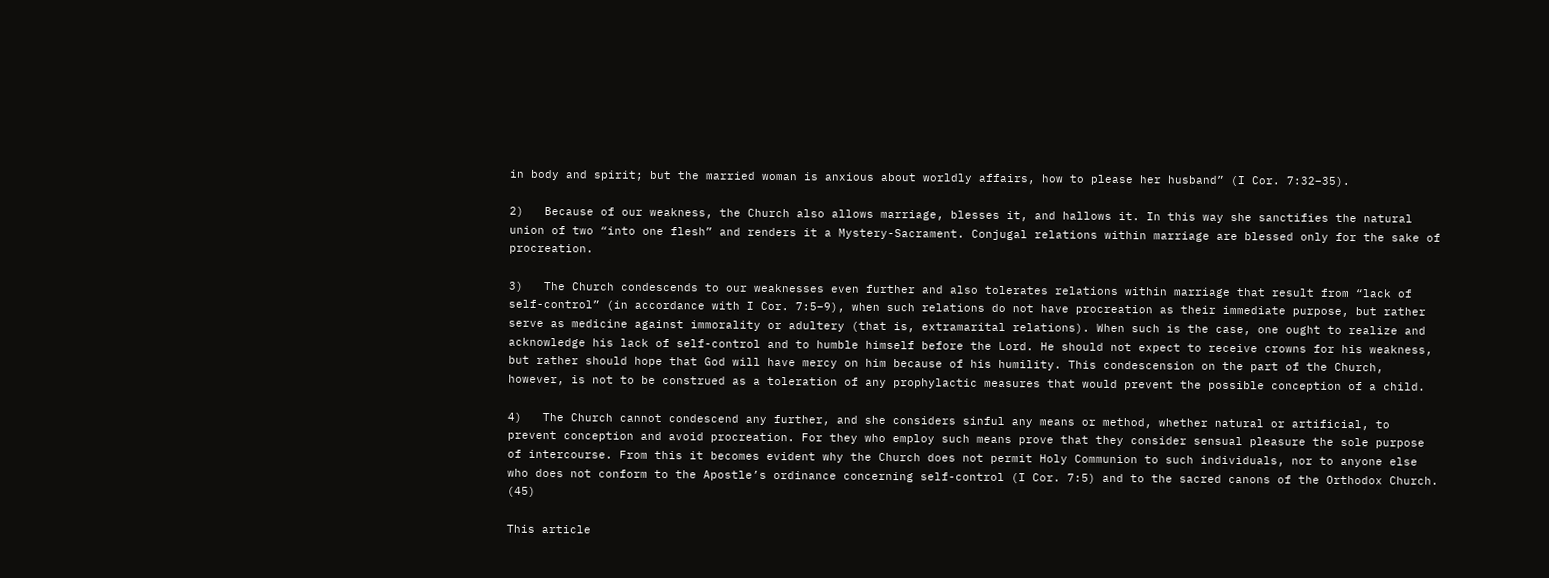in body and spirit; but the married woman is anxious about worldly affairs, how to please her husband” (I Cor. 7:32–35).

2)   Because of our weakness, the Church also allows marriage, blesses it, and hallows it. In this way she sanctifies the natural union of two “into one flesh” and renders it a Mystery-Sacrament. Conjugal relations within marriage are blessed only for the sake of procreation.

3)   The Church condescends to our weaknesses even further and also tolerates relations within marriage that result from “lack of self-control” (in accordance with I Cor. 7:5–9), when such relations do not have procreation as their immediate purpose, but rather serve as medicine against immorality or adultery (that is, extramarital relations). When such is the case, one ought to realize and acknowledge his lack of self-control and to humble himself before the Lord. He should not expect to receive crowns for his weakness, but rather should hope that God will have mercy on him because of his humility. This condescension on the part of the Church, however, is not to be construed as a toleration of any prophylactic measures that would prevent the possible conception of a child.

4)   The Church cannot condescend any further, and she considers sinful any means or method, whether natural or artificial, to prevent conception and avoid procreation. For they who employ such means prove that they consider sensual pleasure the sole purpose of intercourse. From this it becomes evident why the Church does not permit Holy Communion to such individuals, nor to anyone else who does not conform to the Apostle’s ordinance concerning self-control (I Cor. 7:5) and to the sacred canons of the Orthodox Church. (45)

This article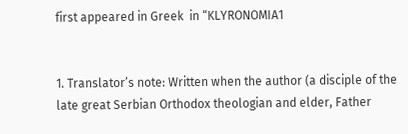first appeared in Greek  in “KLYRONOMIA1


1. Translator’s note: Written when the author (a disciple of the late great Serbian Orthodox theologian and elder, Father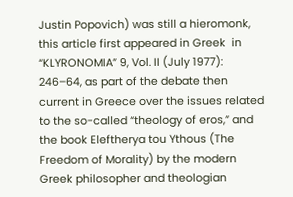Justin Popovich) was still a hieromonk, this article first appeared in Greek  in “KLYRONOMIA” 9, Vol. II (July 1977): 246–64, as part of the debate then current in Greece over the issues related to the so-called “theology of eros,” and the book Eleftherya tou Ythous (The Freedom of Morality) by the modern Greek philosopher and theologian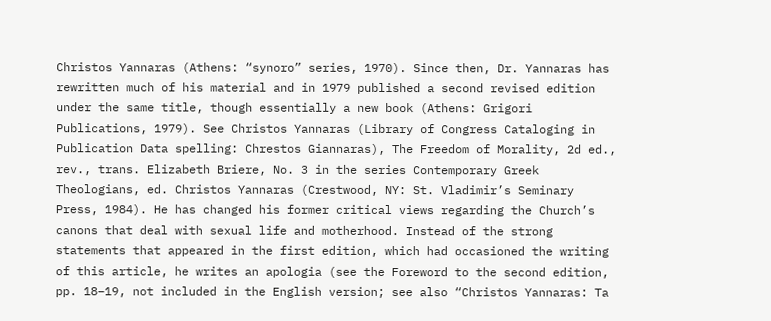Christos Yannaras (Athens: “synoro” series, 1970). Since then, Dr. Yannaras has rewritten much of his material and in 1979 published a second revised edition under the same title, though essentially a new book (Athens: Grigori Publications, 1979). See Christos Yannaras (Library of Congress Cataloging in Publication Data spelling: Chrestos Giannaras), The Freedom of Morality, 2d ed., rev., trans. Elizabeth Briere, No. 3 in the series Contemporary Greek Theologians, ed. Christos Yannaras (Crestwood, NY: St. Vladimir’s Seminary Press, 1984). He has changed his former critical views regarding the Church’s canons that deal with sexual life and motherhood. Instead of the strong statements that appeared in the first edition, which had occasioned the writing of this article, he writes an apologia (see the Foreword to the second edition, pp. 18–19, not included in the English version; see also “Christos Yannaras: Ta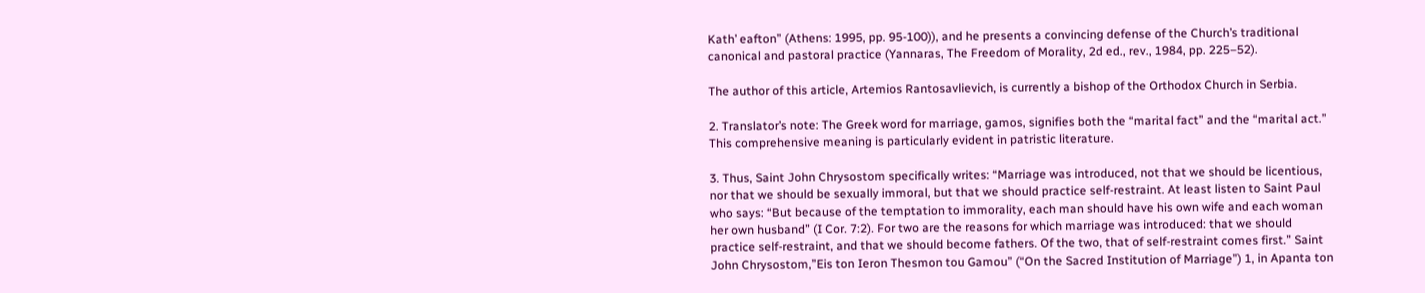Kath’ eafton” (Athens: 1995, pp. 95-100)), and he presents a convincing defense of the Church’s traditional canonical and pastoral practice (Yannaras, The Freedom of Morality, 2d ed., rev., 1984, pp. 225–52).

The author of this article, Artemios Rantosavlievich, is currently a bishop of the Orthodox Church in Serbia.

2. Translator’s note: The Greek word for marriage, gamos, signifies both the “marital fact” and the “marital act.” This comprehensive meaning is particularly evident in patristic literature.

3. Thus, Saint John Chrysostom specifically writes: “Marriage was introduced, not that we should be licentious, nor that we should be sexually immoral, but that we should practice self-restraint. At least listen to Saint Paul who says: “But because of the temptation to immorality, each man should have his own wife and each woman her own husband” (I Cor. 7:2). For two are the reasons for which marriage was introduced: that we should practice self-restraint, and that we should become fathers. Of the two, that of self-restraint comes first.” Saint John Chrysostom,”Eis ton Ieron Thesmon tou Gamou” (“On the Sacred Institution of Marriage”) 1, in Apanta ton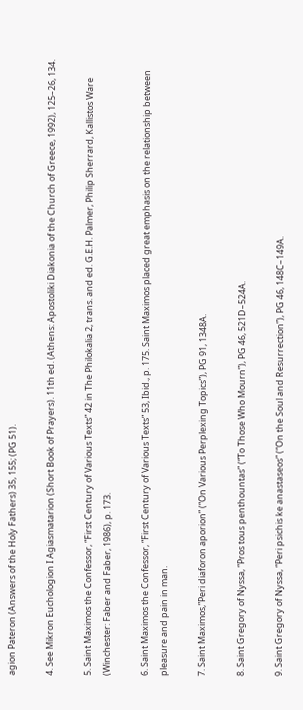agion Pateron (Answers of the Holy Fathers) 35, 155; (PG 51).

4. See Mikron Euchologion I Agiasmatarion (Short Book of Prayers). 11th ed. (Athens: Apostoliki Diakonia of the Church of Greece, 1992), 125–26, 134.

5. Saint Maximos the Confessor, “First Century of Various Texts” 42 in The Philokalia 2, trans. and ed. G.E.H. Palmer, Philip Sherrard, Kallistos Ware (Winchester: Faber and Faber, 1986), p. 173.

6. Saint Maximos the Confessor, “First Century of Various Texts” 53, Ibid., p. 175. Saint Maximos placed great emphasis on the relationship between pleasure and pain in man.

7. Saint Maximos,”Peri diaforon aporion” (“On Various Perplexing Topics”), PG 91, 1348A.

8. Saint Gregory of Nyssa, “Pros tous penthountas” (“To Those Who Mourn”), PG 46, 521D–524A.

9. Saint Gregory of Nyssa, “Peri psichis ke anastaseos” (“On the Soul and Resurrection”), PG 46, 148C–149A.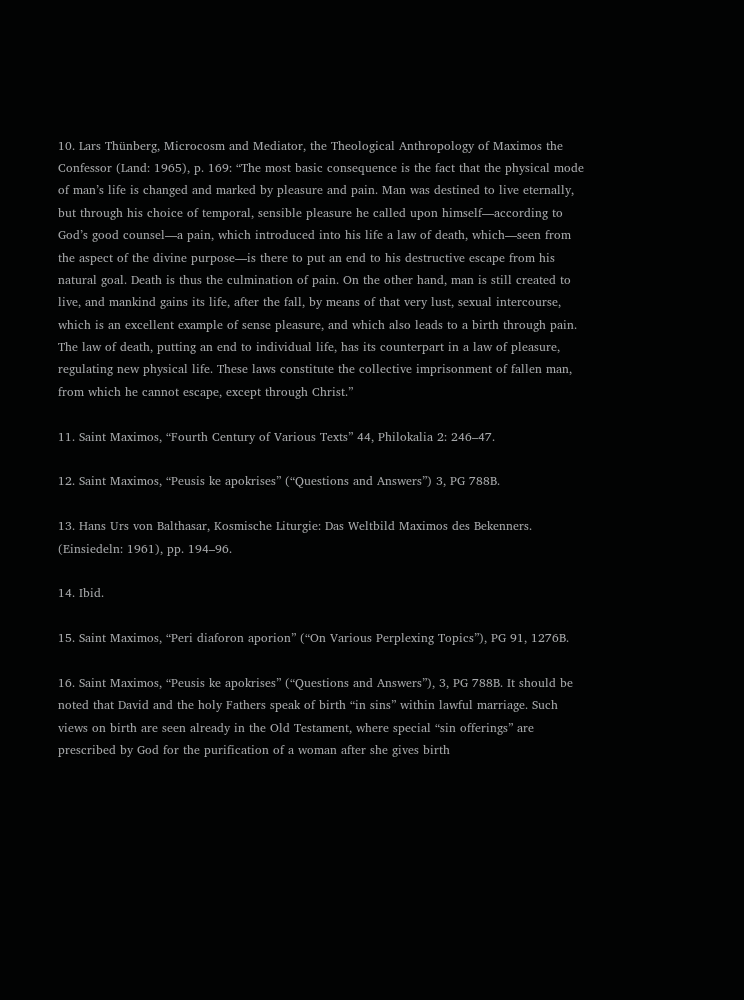10. Lars Thünberg, Microcosm and Mediator, the Theological Anthropology of Maximos the Confessor (Land: 1965), p. 169: “The most basic consequence is the fact that the physical mode of man’s life is changed and marked by pleasure and pain. Man was destined to live eternally, but through his choice of temporal, sensible pleasure he called upon himself—according to God’s good counsel—a pain, which introduced into his life a law of death, which—seen from the aspect of the divine purpose—is there to put an end to his destructive escape from his natural goal. Death is thus the culmination of pain. On the other hand, man is still created to live, and mankind gains its life, after the fall, by means of that very lust, sexual intercourse, which is an excellent example of sense pleasure, and which also leads to a birth through pain. The law of death, putting an end to individual life, has its counterpart in a law of pleasure, regulating new physical life. These laws constitute the collective imprisonment of fallen man, from which he cannot escape, except through Christ.”

11. Saint Maximos, “Fourth Century of Various Texts” 44, Philokalia 2: 246–47.

12. Saint Maximos, “Peusis ke apokrises” (“Questions and Answers”) 3, PG 788B.

13. Hans Urs von Balthasar, Kosmische Liturgie: Das Weltbild Maximos des Bekenners. (Einsiedeln: 1961), pp. 194–96.

14. Ibid.

15. Saint Maximos, “Peri diaforon aporion” (“On Various Perplexing Topics”), PG 91, 1276B.

16. Saint Maximos, “Peusis ke apokrises” (“Questions and Answers”), 3, PG 788B. It should be noted that David and the holy Fathers speak of birth “in sins” within lawful marriage. Such views on birth are seen already in the Old Testament, where special “sin offerings” are prescribed by God for the purification of a woman after she gives birth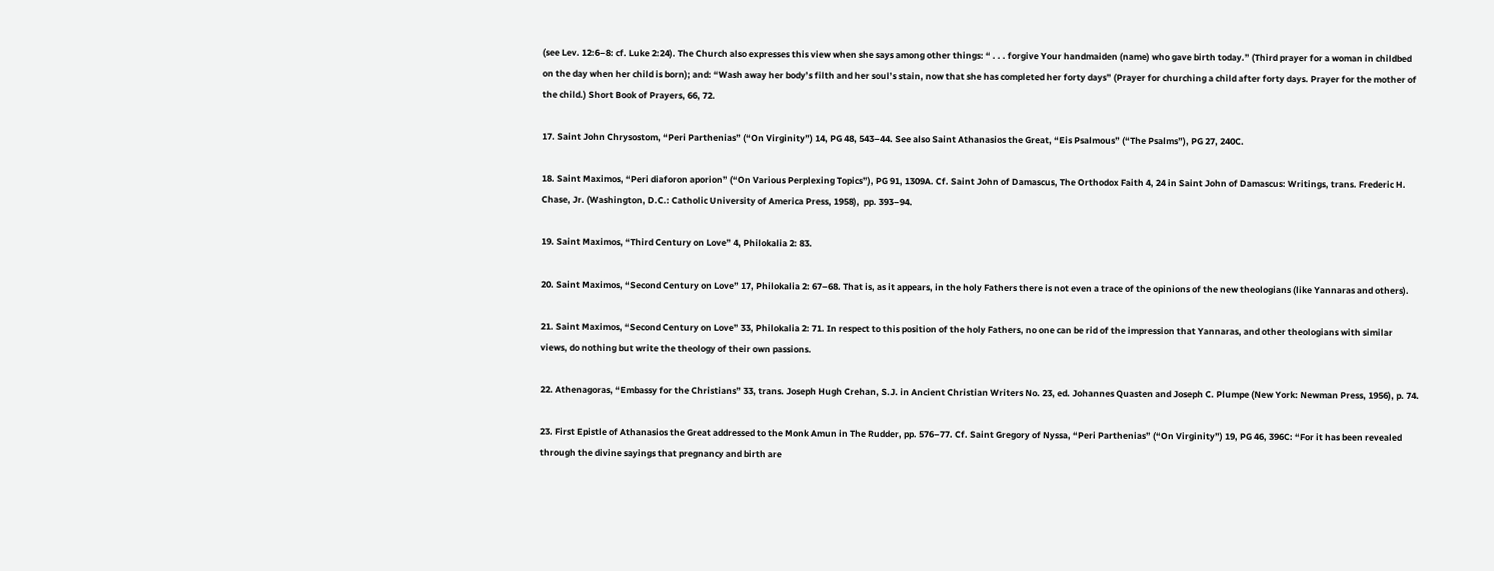(see Lev. 12:6–8: cf. Luke 2:24). The Church also expresses this view when she says among other things: “ . . . forgive Your handmaiden (name) who gave birth today.” (Third prayer for a woman in childbed on the day when her child is born); and: “Wash away her body’s filth and her soul’s stain, now that she has completed her forty days” (Prayer for churching a child after forty days. Prayer for the mother of the child.) Short Book of Prayers, 66, 72.

17. Saint John Chrysostom, “Peri Parthenias” (“On Virginity”) 14, PG 48, 543–44. See also Saint Athanasios the Great, “Eis Psalmous” (“The Psalms”), PG 27, 240C.

18. Saint Maximos, “Peri diaforon aporion” (“On Various Perplexing Topics”), PG 91, 1309A. Cf. Saint John of Damascus, The Orthodox Faith 4, 24 in Saint John of Damascus: Writings, trans. Frederic H. Chase, Jr. (Washington, D.C.: Catholic University of America Press, 1958),  pp. 393–94.

19. Saint Maximos, “Third Century on Love” 4, Philokalia 2: 83.

20. Saint Maximos, “Second Century on Love” 17, Philokalia 2: 67–68. That is, as it appears, in the holy Fathers there is not even a trace of the opinions of the new theologians (like Yannaras and others).

21. Saint Maximos, “Second Century on Love” 33, Philokalia 2: 71. In respect to this position of the holy Fathers, no one can be rid of the impression that Yannaras, and other theologians with similar views, do nothing but write the theology of their own passions.

22. Athenagoras, “Embassy for the Christians” 33, trans. Joseph Hugh Crehan, S.J. in Ancient Christian Writers No. 23, ed. Johannes Quasten and Joseph C. Plumpe (New York: Newman Press, 1956), p. 74.

23. First Epistle of Athanasios the Great addressed to the Monk Amun in The Rudder, pp. 576–77. Cf. Saint Gregory of Nyssa, “Peri Parthenias” (“On Virginity”) 19, PG 46, 396C: “For it has been revealed through the divine sayings that pregnancy and birth are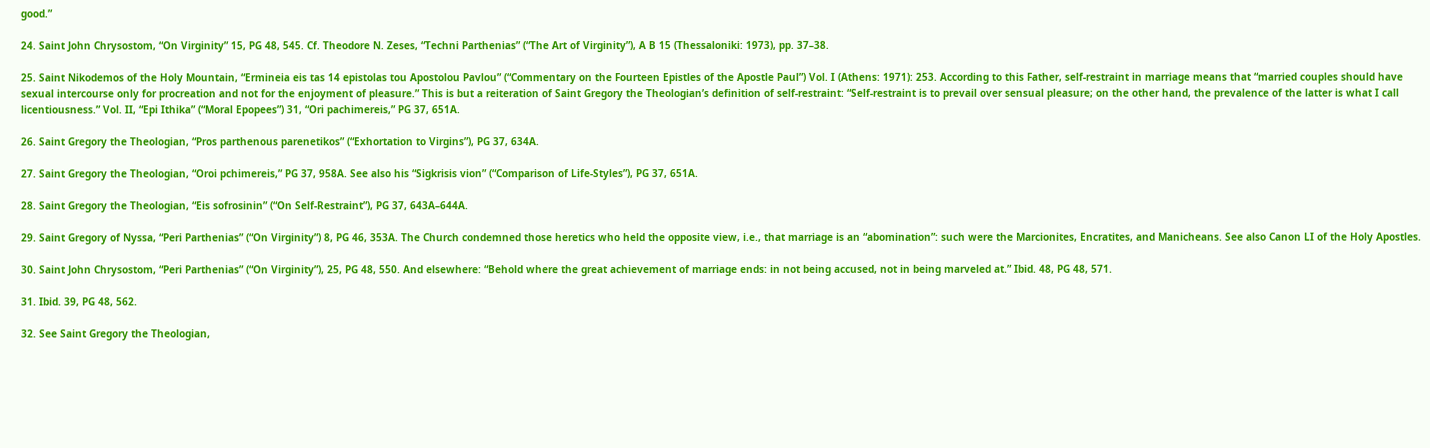good.”

24. Saint John Chrysostom, “On Virginity” 15, PG 48, 545. Cf. Theodore N. Zeses, “Techni Parthenias” (“The Art of Virginity”), A B 15 (Thessaloniki: 1973), pp. 37–38.

25. Saint Nikodemos of the Holy Mountain, “Ermineia eis tas 14 epistolas tou Apostolou Pavlou” (“Commentary on the Fourteen Epistles of the Apostle Paul”) Vol. I (Athens: 1971): 253. According to this Father, self-restraint in marriage means that “married couples should have sexual intercourse only for procreation and not for the enjoyment of pleasure.” This is but a reiteration of Saint Gregory the Theologian’s definition of self-restraint: “Self-restraint is to prevail over sensual pleasure; on the other hand, the prevalence of the latter is what I call licentiousness.” Vol. II, “Epi Ithika” (“Moral Epopees”) 31, “Ori pachimereis,” PG 37, 651A.

26. Saint Gregory the Theologian, “Pros parthenous parenetikos” (“Exhortation to Virgins”), PG 37, 634A.

27. Saint Gregory the Theologian, “Oroi pchimereis,” PG 37, 958A. See also his “Sigkrisis vion” (“Comparison of Life-Styles”), PG 37, 651A.

28. Saint Gregory the Theologian, “Eis sofrosinin” (“On Self-Restraint”), PG 37, 643A–644A.

29. Saint Gregory of Nyssa, “Peri Parthenias” (“On Virginity”) 8, PG 46, 353A. The Church condemned those heretics who held the opposite view, i.e., that marriage is an “abomination”: such were the Marcionites, Encratites, and Manicheans. See also Canon LI of the Holy Apostles.

30. Saint John Chrysostom, “Peri Parthenias” (“On Virginity”), 25, PG 48, 550. And elsewhere: “Behold where the great achievement of marriage ends: in not being accused, not in being marveled at.” Ibid. 48, PG 48, 571.

31. Ibid. 39, PG 48, 562.

32. See Saint Gregory the Theologian,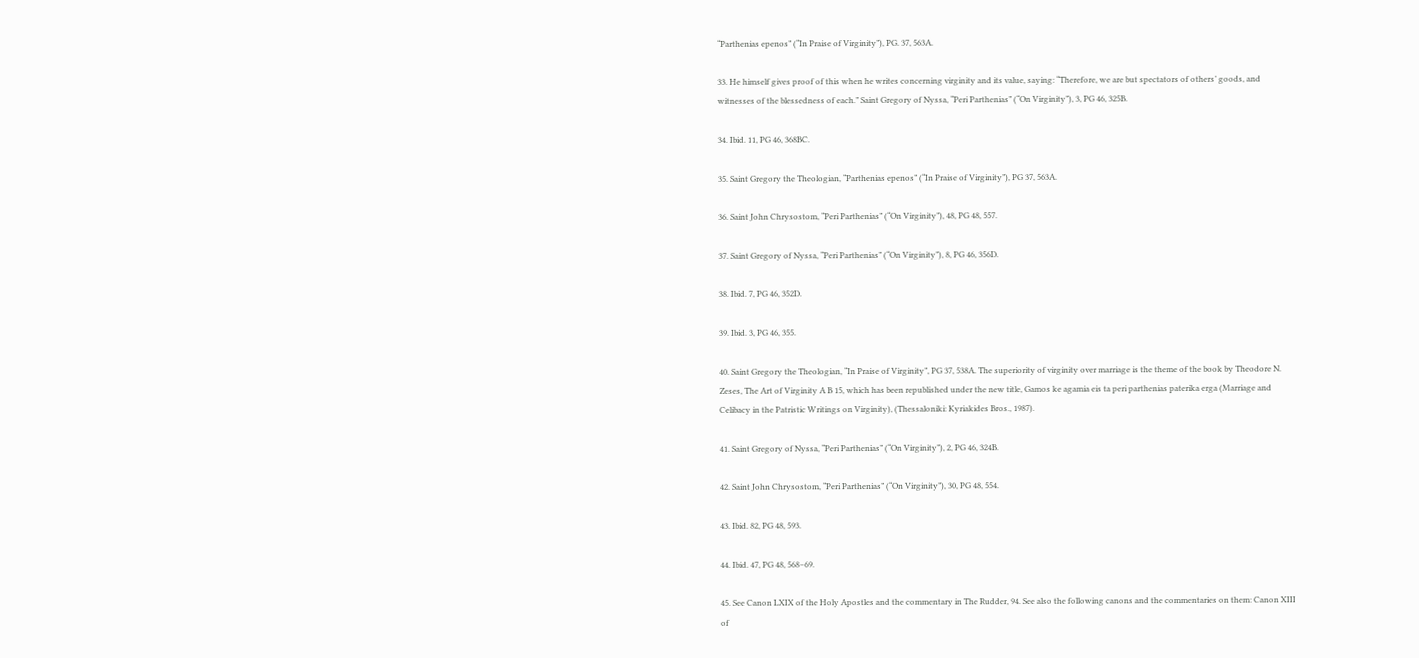“Parthenias epenos” (“In Praise of Virginity”), PG. 37, 563A.

33. He himself gives proof of this when he writes concerning virginity and its value, saying: “Therefore, we are but spectators of others’ goods, and witnesses of the blessedness of each.” Saint Gregory of Nyssa, “Peri Parthenias” (“On Virginity”), 3, PG 46, 325B.

34. Ibid. 11, PG 46, 368BC.

35. Saint Gregory the Theologian, “Parthenias epenos” (“In Praise of Virginity”), PG 37, 563A.

36. Saint John Chrysostom, “Peri Parthenias” (“On Virginity”), 48, PG 48, 557.

37. Saint Gregory of Nyssa, “Peri Parthenias” (“On Virginity”), 8, PG 46, 356D.

38. Ibid. 7, PG 46, 352D.

39. Ibid. 3, PG 46, 355.

40. Saint Gregory the Theologian, “In Praise of Virginity”, PG 37, 538A. The superiority of virginity over marriage is the theme of the book by Theodore N. Zeses, The Art of Virginity A B 15, which has been republished under the new title, Gamos ke agamia eis ta peri parthenias paterika erga (Marriage and Celibacy in the Patristic Writings on Virginity), (Thessaloniki: Kyriakides Bros., 1987).

41. Saint Gregory of Nyssa, “Peri Parthenias” (“On Virginity”), 2, PG 46, 324B.

42. Saint John Chrysostom, “Peri Parthenias” (“On Virginity”), 30, PG 48, 554.

43. Ibid. 82, PG 48, 593.

44. Ibid. 47, PG 48, 568–69.

45. See Canon LXIX of the Holy Apostles and the commentary in The Rudder, 94. See also the following canons and the commentaries on them: Canon XIII of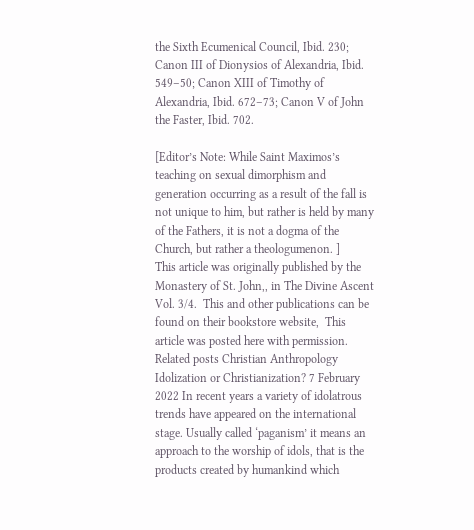the Sixth Ecumenical Council, Ibid. 230; Canon III of Dionysios of Alexandria, Ibid. 549–50; Canon XIII of Timothy of Alexandria, Ibid. 672–73; Canon V of John the Faster, Ibid. 702.

[Editor’s Note: While Saint Maximos’s teaching on sexual dimorphism and generation occurring as a result of the fall is not unique to him, but rather is held by many of the Fathers, it is not a dogma of the Church, but rather a theologumenon. ]
This article was originally published by the Monastery of St. John,, in The Divine Ascent Vol. 3/4.  This and other publications can be found on their bookstore website,  This article was posted here with permission.
Related posts Christian Anthropology
Idolization or Christianization? 7 February 2022 In recent years a variety of idolatrous trends have appeared on the international stage. Usually called ‘paganism’ it means an approach to the worship of idols, that is the products created by humankind which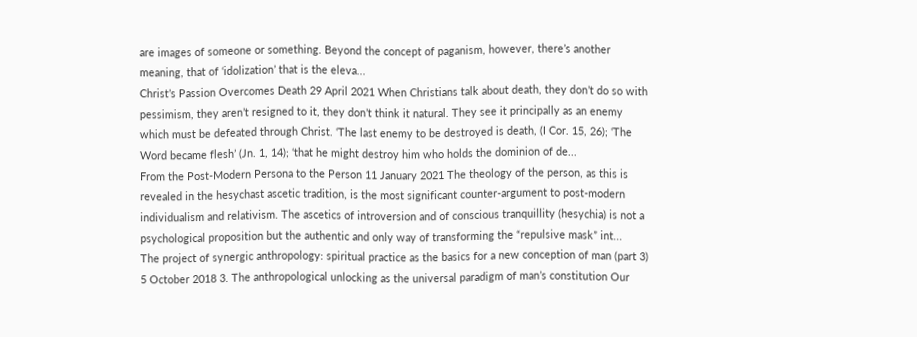are images of someone or something. Beyond the concept of paganism, however, there’s another meaning, that of ‘idolization’ that is the eleva...
Christ’s Passion Overcomes Death 29 April 2021 When Christians talk about death, they don’t do so with pessimism, they aren’t resigned to it, they don’t think it natural. They see it principally as an enemy which must be defeated through Christ. ‘The last enemy to be destroyed is death, (I Cor. 15, 26); ‘The Word became flesh’ (Jn. 1, 14); ‘that he might destroy him who holds the dominion of de...
From the Post-Modern Persona to the Person 11 January 2021 The theology of the person, as this is revealed in the hesychast ascetic tradition, is the most significant counter-argument to post-modern individualism and relativism. The ascetics of introversion and of conscious tranquillity (hesychia) is not a psychological proposition but the authentic and only way of transforming the “repulsive mask” int...
The project of synergic anthropology: spiritual practice as the basics for a new conception of man (part 3) 5 October 2018 3. The anthropological unlocking as the universal paradigm of man’s constitution Our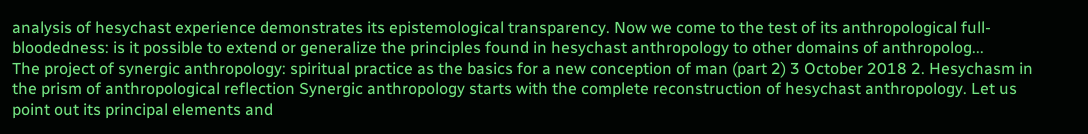analysis of hesychast experience demonstrates its epistemological transparency. Now we come to the test of its anthropological full-bloodedness: is it possible to extend or generalize the principles found in hesychast anthropology to other domains of anthropolog...
The project of synergic anthropology: spiritual practice as the basics for a new conception of man (part 2) 3 October 2018 2. Hesychasm in the prism of anthropological reflection Synergic anthropology starts with the complete reconstruction of hesychast anthropology. Let us point out its principal elements and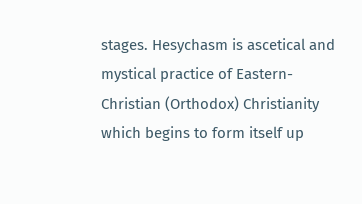stages. Hesychasm is ascetical and mystical practice of Eastern-Christian (Orthodox) Christianity which begins to form itself up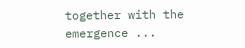together with the emergence ...